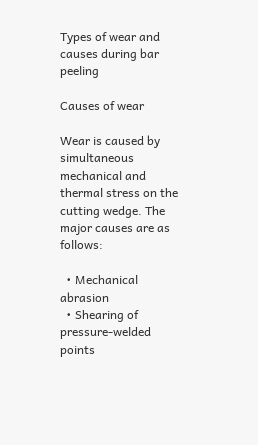Types of wear and causes during bar peeling

Causes of wear

Wear is caused by simultaneous mechanical and thermal stress on the cutting wedge. The major causes are as follows:

  • Mechanical abrasion
  • Shearing of pressure-welded points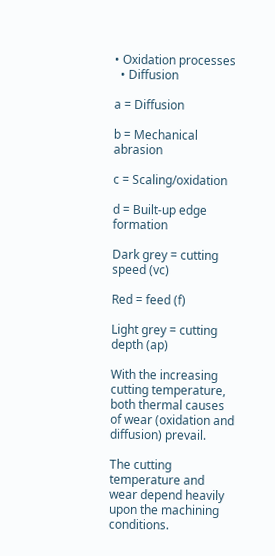• Oxidation processes
  • Diffusion

a = Diffusion

b = Mechanical abrasion

c = Scaling/oxidation

d = Built-up edge formation

Dark grey = cutting speed (vc)

Red = feed (f)

Light grey = cutting depth (ap)

With the increasing cutting temperature, both thermal causes of wear (oxidation and diffusion) prevail.

The cutting temperature and wear depend heavily upon the machining conditions.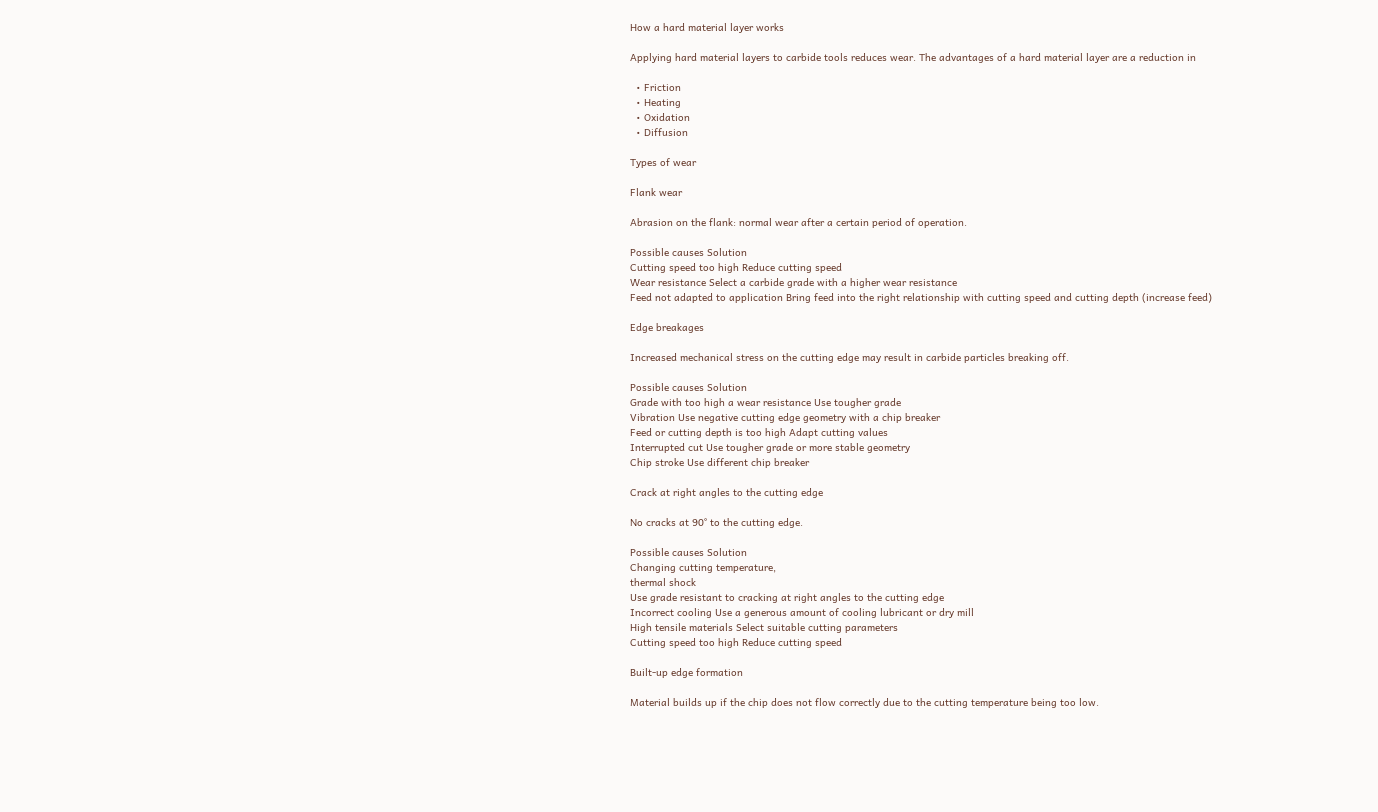How a hard material layer works

Applying hard material layers to carbide tools reduces wear. The advantages of a hard material layer are a reduction in

  • Friction
  • Heating
  • Oxidation
  • Diffusion

Types of wear

Flank wear

Abrasion on the flank: normal wear after a certain period of operation.

Possible causes Solution
Cutting speed too high Reduce cutting speed
Wear resistance Select a carbide grade with a higher wear resistance
Feed not adapted to application Bring feed into the right relationship with cutting speed and cutting depth (increase feed)

Edge breakages

Increased mechanical stress on the cutting edge may result in carbide particles breaking off.

Possible causes Solution
Grade with too high a wear resistance Use tougher grade
Vibration Use negative cutting edge geometry with a chip breaker
Feed or cutting depth is too high Adapt cutting values
Interrupted cut Use tougher grade or more stable geometry
Chip stroke Use different chip breaker

Crack at right angles to the cutting edge

No cracks at 90° to the cutting edge.

Possible causes Solution
Changing cutting temperature,
thermal shock
Use grade resistant to cracking at right angles to the cutting edge
Incorrect cooling Use a generous amount of cooling lubricant or dry mill
High tensile materials Select suitable cutting parameters
Cutting speed too high Reduce cutting speed

Built-up edge formation

Material builds up if the chip does not flow correctly due to the cutting temperature being too low.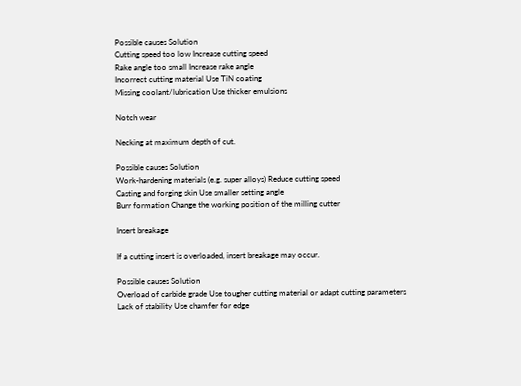Possible causes Solution
Cutting speed too low Increase cutting speed
Rake angle too small Increase rake angle
Incorrect cutting material Use TiN coating
Missing coolant/lubrication Use thicker emulsions

Notch wear

Necking at maximum depth of cut.

Possible causes Solution
Work-hardening materials (e.g. super alloys) Reduce cutting speed
Casting and forging skin Use smaller setting angle
Burr formation Change the working position of the milling cutter

Insert breakage

If a cutting insert is overloaded, insert breakage may occur.

Possible causes Solution
Overload of carbide grade Use tougher cutting material or adapt cutting parameters
Lack of stability Use chamfer for edge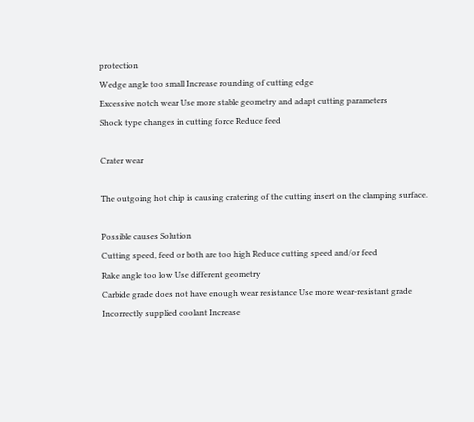protection
Wedge angle too small Increase rounding of cutting edge
Excessive notch wear Use more stable geometry and adapt cutting parameters
Shock type changes in cutting force Reduce feed

Crater wear

The outgoing hot chip is causing cratering of the cutting insert on the clamping surface.

Possible causes Solution
Cutting speed, feed or both are too high Reduce cutting speed and/or feed
Rake angle too low Use different geometry
Carbide grade does not have enough wear resistance Use more wear-resistant grade
Incorrectly supplied coolant Increase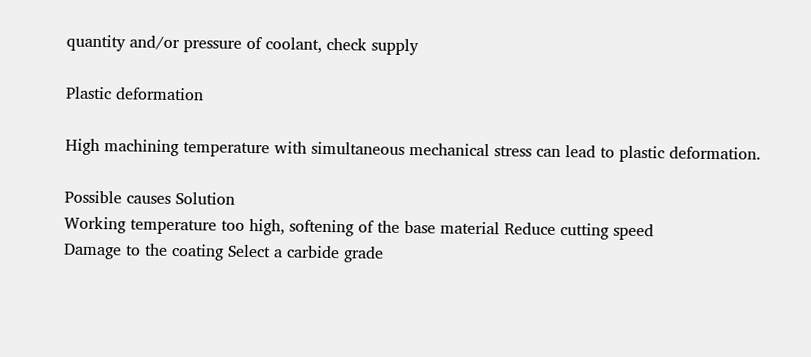quantity and/or pressure of coolant, check supply

Plastic deformation

High machining temperature with simultaneous mechanical stress can lead to plastic deformation.

Possible causes Solution
Working temperature too high, softening of the base material Reduce cutting speed
Damage to the coating Select a carbide grade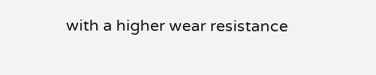with a higher wear resistance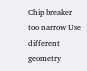Chip breaker too narrow Use different geometry